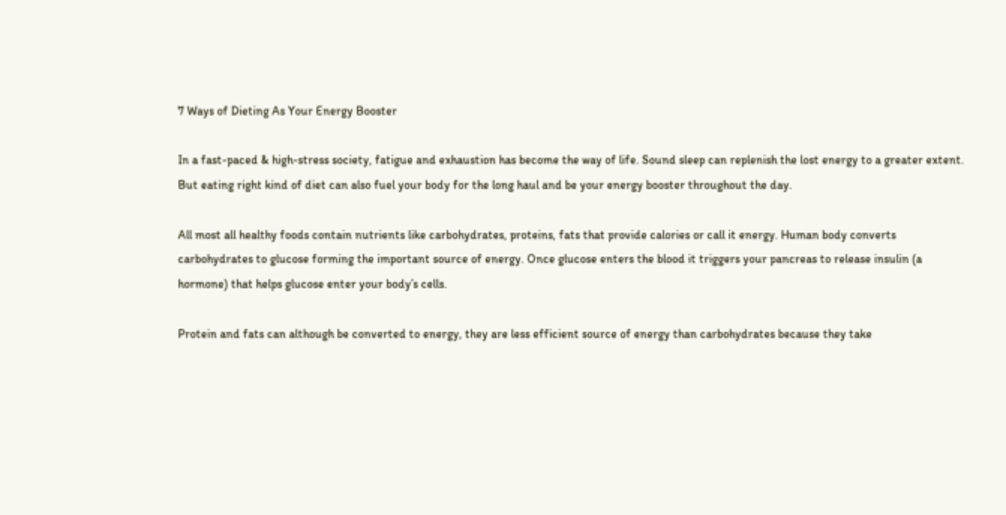7 Ways of Dieting As Your Energy Booster

In a fast-paced & high-stress society, fatigue and exhaustion has become the way of life. Sound sleep can replenish the lost energy to a greater extent. But eating right kind of diet can also fuel your body for the long haul and be your energy booster throughout the day.

All most all healthy foods contain nutrients like carbohydrates, proteins, fats that provide calories or call it energy. Human body converts carbohydrates to glucose forming the important source of energy. Once glucose enters the blood it triggers your pancreas to release insulin (a hormone) that helps glucose enter your body’s cells.

Protein and fats can although be converted to energy, they are less efficient source of energy than carbohydrates because they take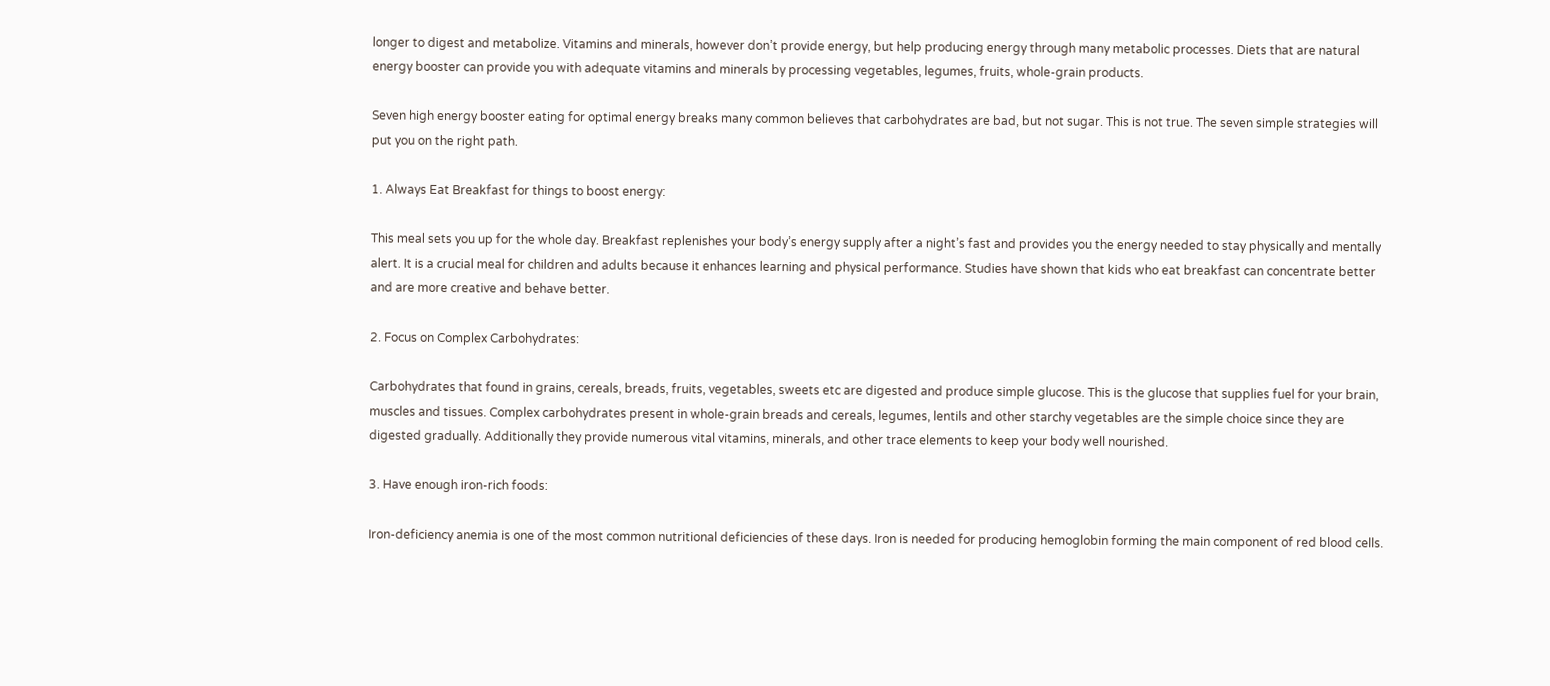longer to digest and metabolize. Vitamins and minerals, however don’t provide energy, but help producing energy through many metabolic processes. Diets that are natural energy booster can provide you with adequate vitamins and minerals by processing vegetables, legumes, fruits, whole-grain products.

Seven high energy booster eating for optimal energy breaks many common believes that carbohydrates are bad, but not sugar. This is not true. The seven simple strategies will put you on the right path.

1. Always Eat Breakfast for things to boost energy:

This meal sets you up for the whole day. Breakfast replenishes your body’s energy supply after a night’s fast and provides you the energy needed to stay physically and mentally alert. It is a crucial meal for children and adults because it enhances learning and physical performance. Studies have shown that kids who eat breakfast can concentrate better and are more creative and behave better.

2. Focus on Complex Carbohydrates:

Carbohydrates that found in grains, cereals, breads, fruits, vegetables, sweets etc are digested and produce simple glucose. This is the glucose that supplies fuel for your brain, muscles and tissues. Complex carbohydrates present in whole-grain breads and cereals, legumes, lentils and other starchy vegetables are the simple choice since they are digested gradually. Additionally they provide numerous vital vitamins, minerals, and other trace elements to keep your body well nourished.

3. Have enough iron-rich foods:

Iron-deficiency anemia is one of the most common nutritional deficiencies of these days. Iron is needed for producing hemoglobin forming the main component of red blood cells.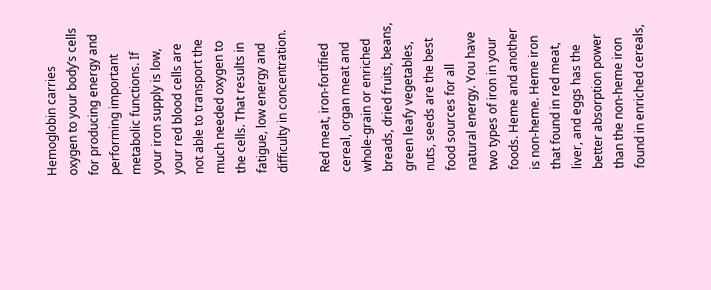Hemoglobin carries oxygen to your body’s cells for producing energy and performing important metabolic functions. If your iron supply is low, your red blood cells are not able to transport the much needed oxygen to the cells. That results in fatigue, low energy and difficulty in concentration.

Red meat, iron-fortified cereal, organ meat and whole-grain or enriched breads, dried fruits, beans, green leafy vegetables, nuts, seeds are the best food sources for all natural energy. You have two types of iron in your foods. Heme and another is non-heme. Heme iron that found in red meat, liver, and eggs has the better absorption power than the non-heme iron found in enriched cereals,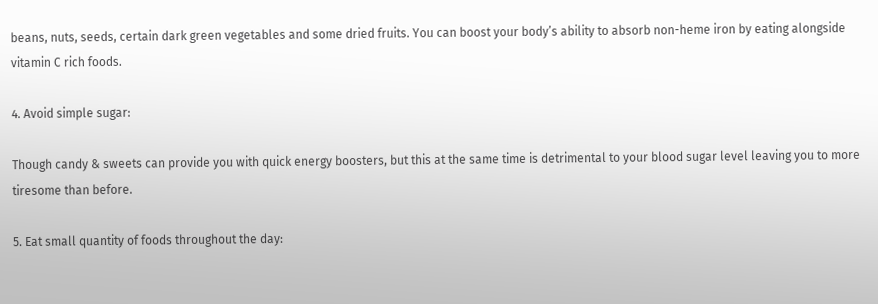beans, nuts, seeds, certain dark green vegetables and some dried fruits. You can boost your body’s ability to absorb non-heme iron by eating alongside vitamin C rich foods.

4. Avoid simple sugar:

Though candy & sweets can provide you with quick energy boosters, but this at the same time is detrimental to your blood sugar level leaving you to more tiresome than before.

5. Eat small quantity of foods throughout the day: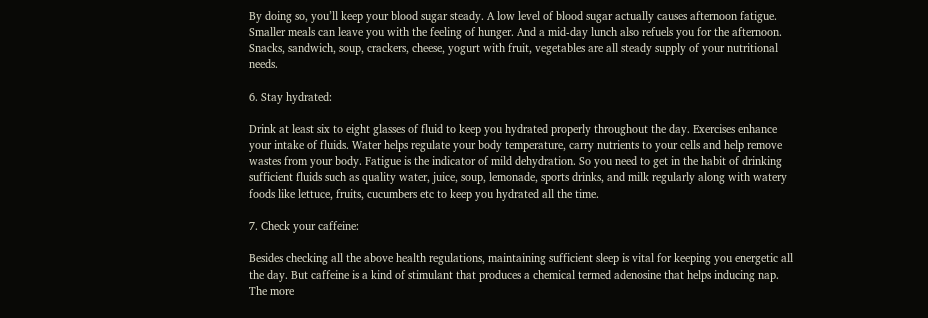By doing so, you’ll keep your blood sugar steady. A low level of blood sugar actually causes afternoon fatigue. Smaller meals can leave you with the feeling of hunger. And a mid-day lunch also refuels you for the afternoon. Snacks, sandwich, soup, crackers, cheese, yogurt with fruit, vegetables are all steady supply of your nutritional needs.

6. Stay hydrated:

Drink at least six to eight glasses of fluid to keep you hydrated properly throughout the day. Exercises enhance your intake of fluids. Water helps regulate your body temperature, carry nutrients to your cells and help remove wastes from your body. Fatigue is the indicator of mild dehydration. So you need to get in the habit of drinking sufficient fluids such as quality water, juice, soup, lemonade, sports drinks, and milk regularly along with watery foods like lettuce, fruits, cucumbers etc to keep you hydrated all the time.

7. Check your caffeine:

Besides checking all the above health regulations, maintaining sufficient sleep is vital for keeping you energetic all the day. But caffeine is a kind of stimulant that produces a chemical termed adenosine that helps inducing nap. The more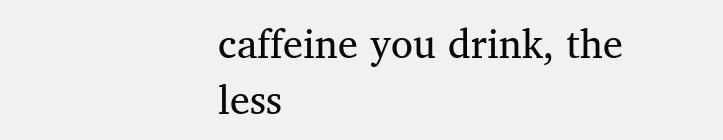caffeine you drink, the less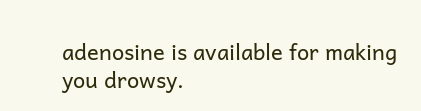adenosine is available for making you drowsy.